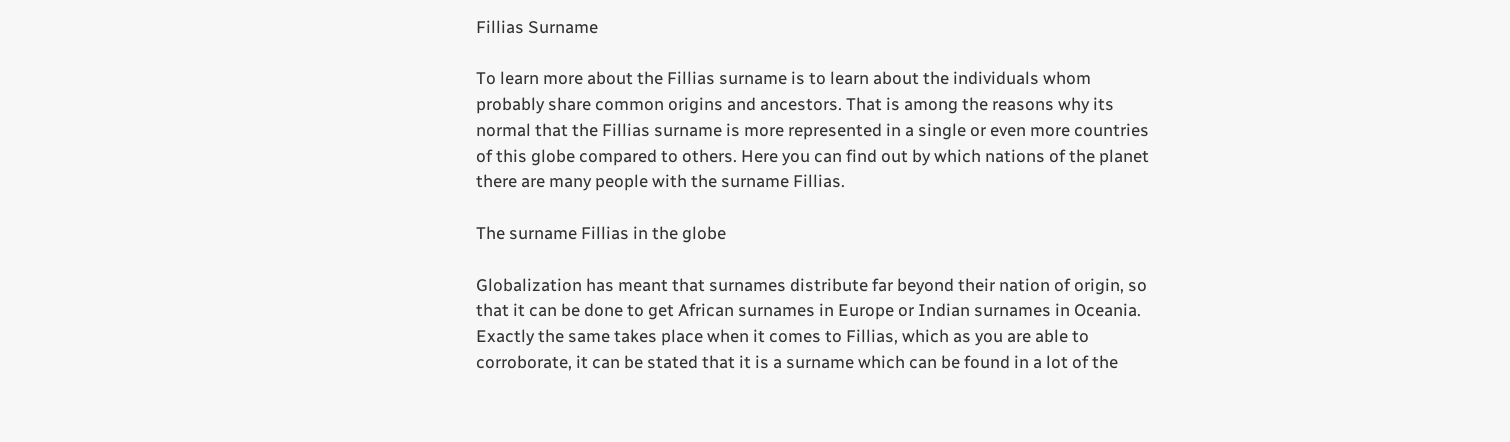Fillias Surname

To learn more about the Fillias surname is to learn about the individuals whom probably share common origins and ancestors. That is among the reasons why its normal that the Fillias surname is more represented in a single or even more countries of this globe compared to others. Here you can find out by which nations of the planet there are many people with the surname Fillias.

The surname Fillias in the globe

Globalization has meant that surnames distribute far beyond their nation of origin, so that it can be done to get African surnames in Europe or Indian surnames in Oceania. Exactly the same takes place when it comes to Fillias, which as you are able to corroborate, it can be stated that it is a surname which can be found in a lot of the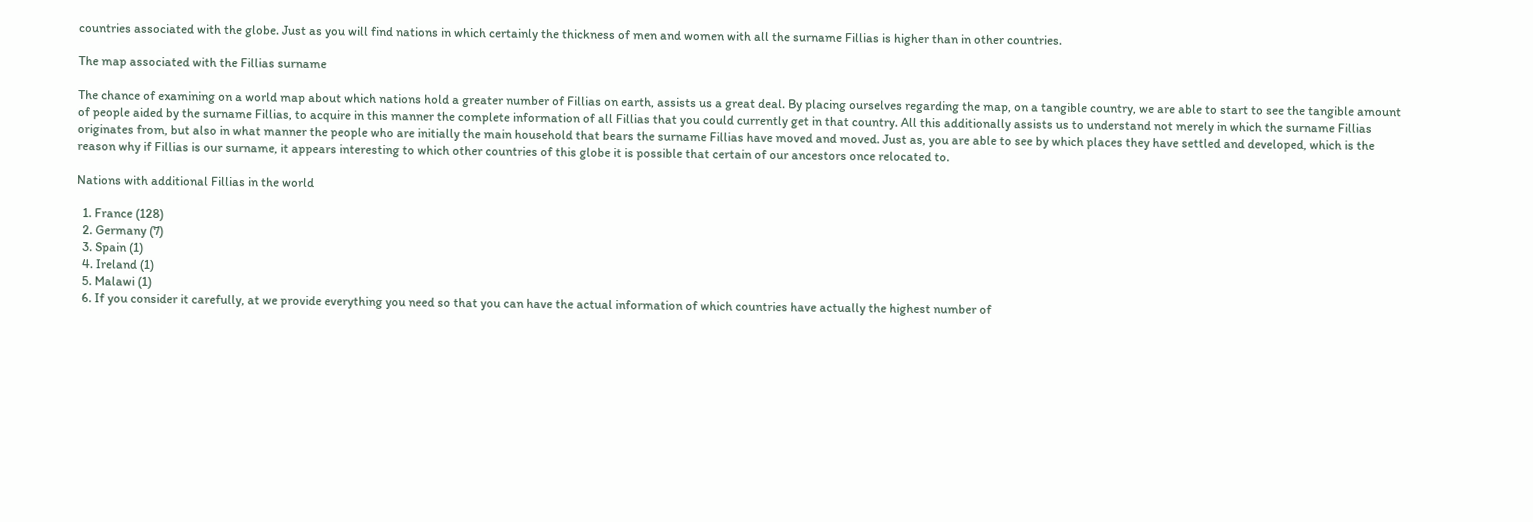countries associated with the globe. Just as you will find nations in which certainly the thickness of men and women with all the surname Fillias is higher than in other countries.

The map associated with the Fillias surname

The chance of examining on a world map about which nations hold a greater number of Fillias on earth, assists us a great deal. By placing ourselves regarding the map, on a tangible country, we are able to start to see the tangible amount of people aided by the surname Fillias, to acquire in this manner the complete information of all Fillias that you could currently get in that country. All this additionally assists us to understand not merely in which the surname Fillias originates from, but also in what manner the people who are initially the main household that bears the surname Fillias have moved and moved. Just as, you are able to see by which places they have settled and developed, which is the reason why if Fillias is our surname, it appears interesting to which other countries of this globe it is possible that certain of our ancestors once relocated to.

Nations with additional Fillias in the world

  1. France (128)
  2. Germany (7)
  3. Spain (1)
  4. Ireland (1)
  5. Malawi (1)
  6. If you consider it carefully, at we provide everything you need so that you can have the actual information of which countries have actually the highest number of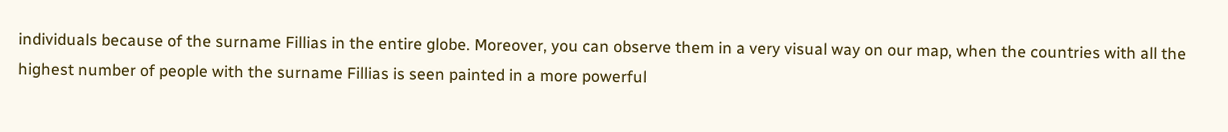individuals because of the surname Fillias in the entire globe. Moreover, you can observe them in a very visual way on our map, when the countries with all the highest number of people with the surname Fillias is seen painted in a more powerful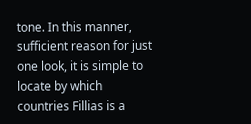tone. In this manner, sufficient reason for just one look, it is simple to locate by which countries Fillias is a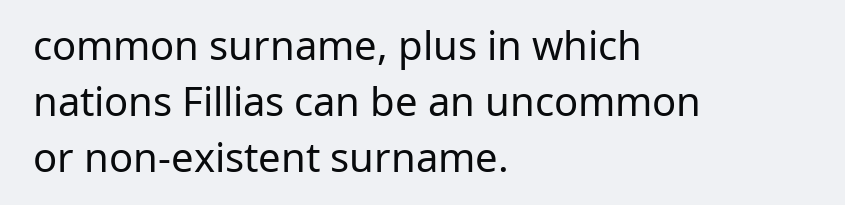common surname, plus in which nations Fillias can be an uncommon or non-existent surname.